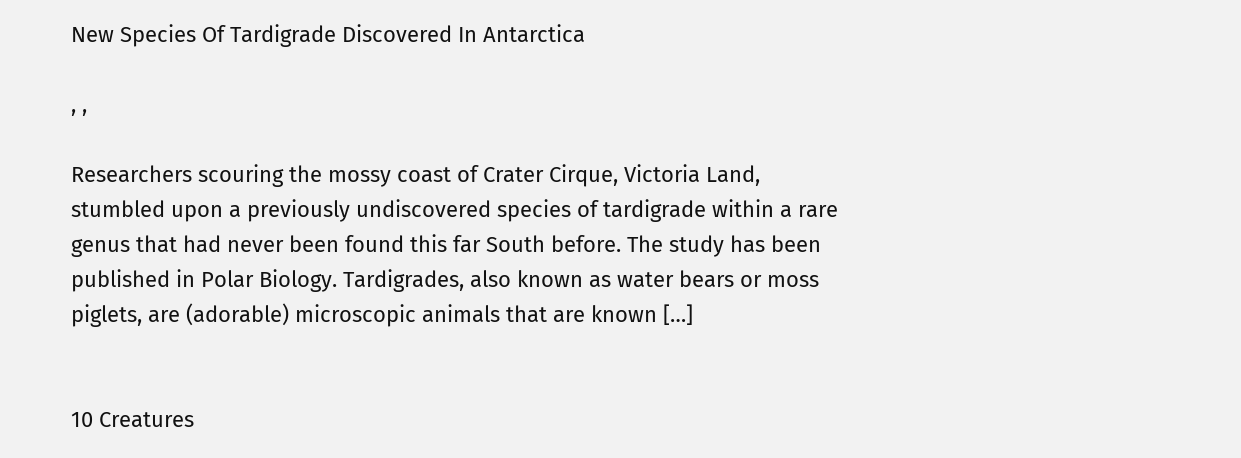New Species Of Tardigrade Discovered In Antarctica

, ,

Researchers scouring the mossy coast of Crater Cirque, Victoria Land, stumbled upon a previously undiscovered species of tardigrade within a rare genus that had never been found this far South before. The study has been published in Polar Biology. Tardigrades, also known as water bears or moss piglets, are (adorable) microscopic animals that are known […]


10 Creatures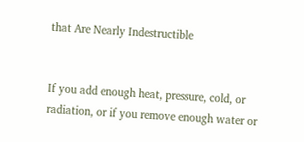that Are Nearly Indestructible


If you add enough heat, pressure, cold, or radiation, or if you remove enough water or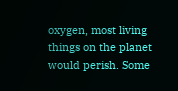oxygen, most living things on the planet would perish. Some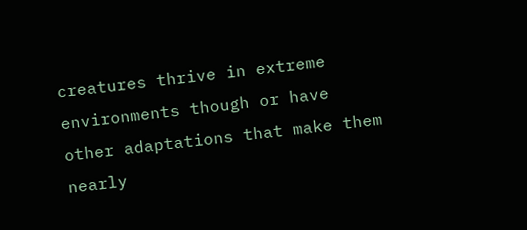creatures thrive in extreme environments though or have other adaptations that make them nearly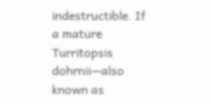indestructible. If a mature Turritopsis dohrnii—also known as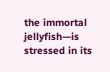the immortal jellyfish—is stressed in its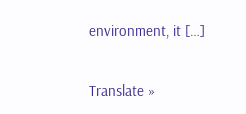environment, it […]


Translate »